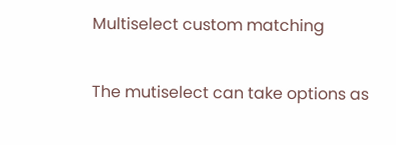Multiselect custom matching

The mutiselect can take options as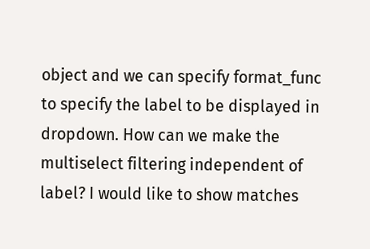object and we can specify format_func to specify the label to be displayed in dropdown. How can we make the multiselect filtering independent of label? I would like to show matches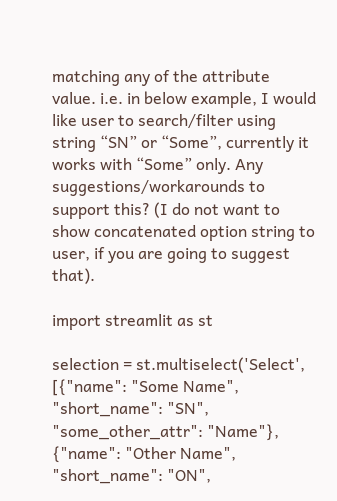matching any of the attribute value. i.e. in below example, I would like user to search/filter using string “SN” or “Some”, currently it works with “Some” only. Any suggestions/workarounds to support this? (I do not want to show concatenated option string to user, if you are going to suggest that).

import streamlit as st

selection = st.multiselect('Select', [{"name": "Some Name", "short_name": "SN", "some_other_attr": "Name"}, {"name": "Other Name", "short_name": "ON",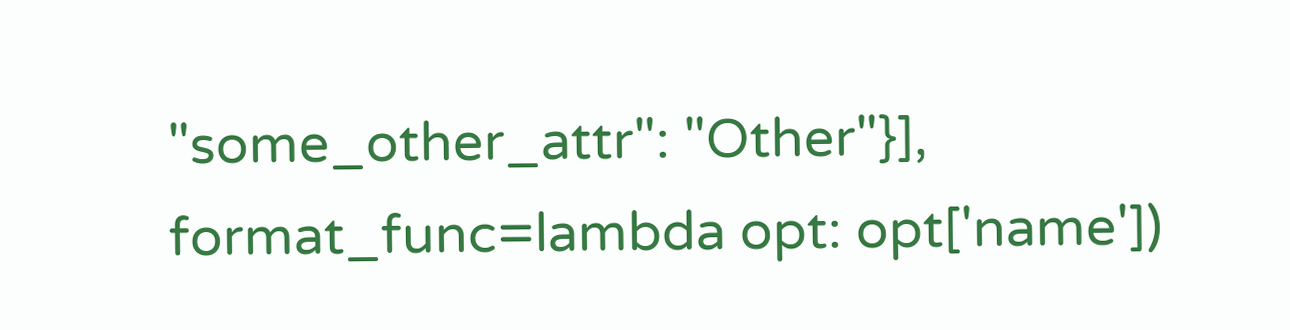"some_other_attr": "Other"}], format_func=lambda opt: opt['name'])